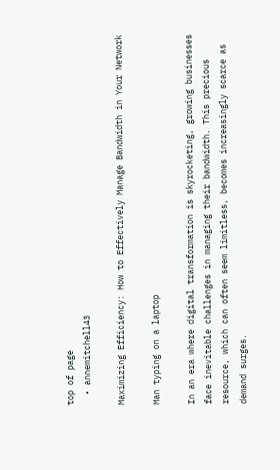top of page
  • annemitchell43

Maximizing Efficiency: How to Effectively Manage Bandwidth in Your Network

Man typing on a laptop

In an era where digital transformation is skyrocketing, growing businesses face inevitable challenges in managing their bandwidth. This precious resource, which can often seem limitless, becomes increasingly scarce as demand surges.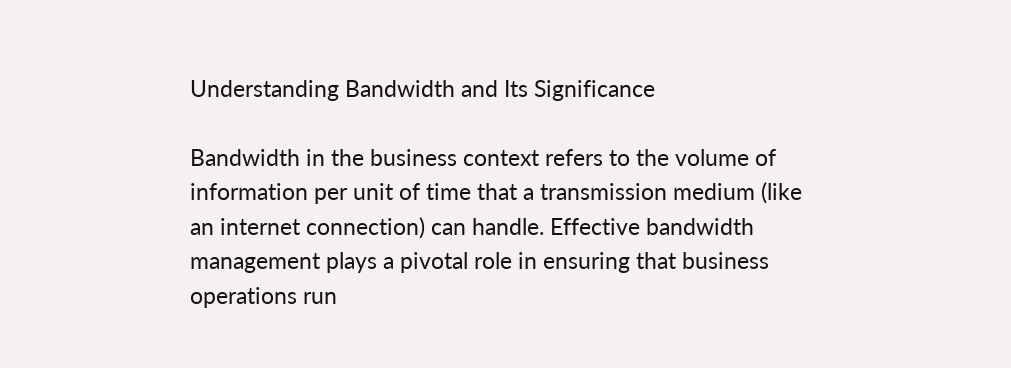Understanding Bandwidth and Its Significance

Bandwidth in the business context refers to the volume of information per unit of time that a transmission medium (like an internet connection) can handle. Effective bandwidth management plays a pivotal role in ensuring that business operations run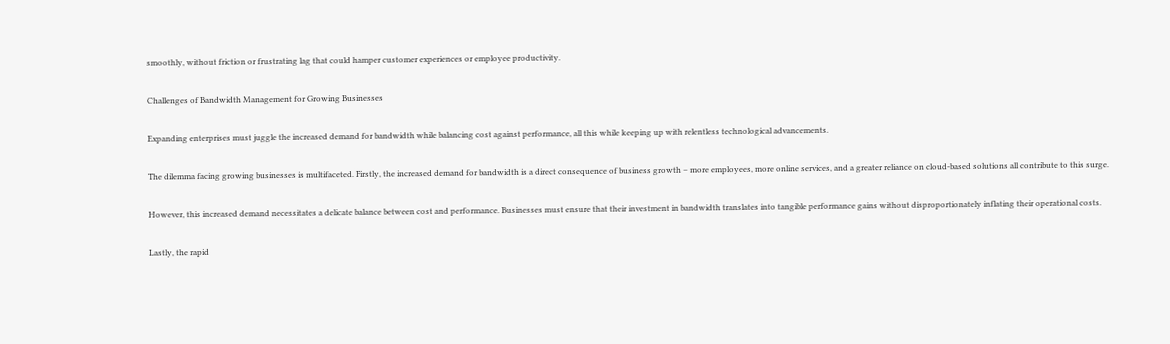smoothly, without friction or frustrating lag that could hamper customer experiences or employee productivity.

Challenges of Bandwidth Management for Growing Businesses

Expanding enterprises must juggle the increased demand for bandwidth while balancing cost against performance, all this while keeping up with relentless technological advancements.

The dilemma facing growing businesses is multifaceted. Firstly, the increased demand for bandwidth is a direct consequence of business growth – more employees, more online services, and a greater reliance on cloud-based solutions all contribute to this surge.

However, this increased demand necessitates a delicate balance between cost and performance. Businesses must ensure that their investment in bandwidth translates into tangible performance gains without disproportionately inflating their operational costs.

Lastly, the rapid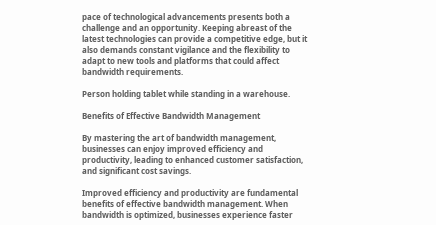pace of technological advancements presents both a challenge and an opportunity. Keeping abreast of the latest technologies can provide a competitive edge, but it also demands constant vigilance and the flexibility to adapt to new tools and platforms that could affect bandwidth requirements.

Person holding tablet while standing in a warehouse.

Benefits of Effective Bandwidth Management

By mastering the art of bandwidth management, businesses can enjoy improved efficiency and productivity, leading to enhanced customer satisfaction, and significant cost savings.

Improved efficiency and productivity are fundamental benefits of effective bandwidth management. When bandwidth is optimized, businesses experience faster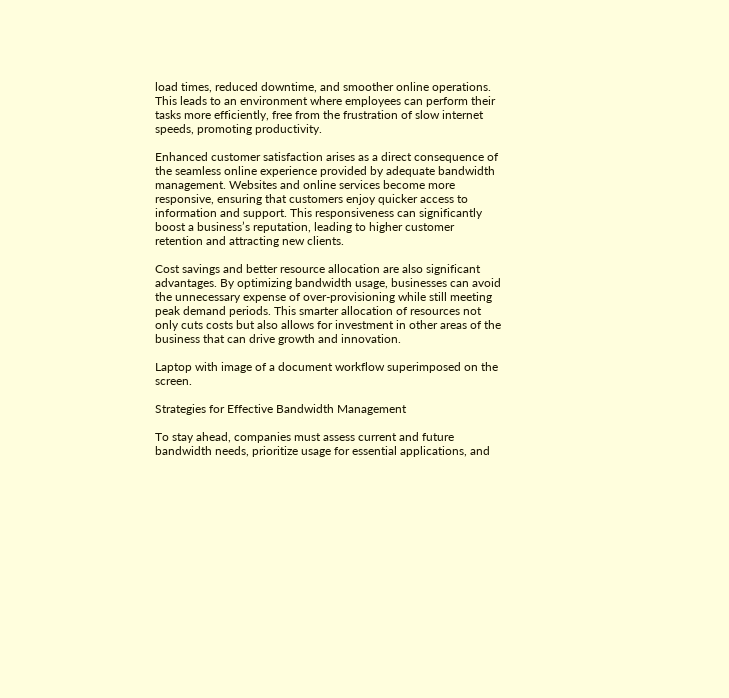load times, reduced downtime, and smoother online operations. This leads to an environment where employees can perform their tasks more efficiently, free from the frustration of slow internet speeds, promoting productivity.

Enhanced customer satisfaction arises as a direct consequence of the seamless online experience provided by adequate bandwidth management. Websites and online services become more responsive, ensuring that customers enjoy quicker access to information and support. This responsiveness can significantly boost a business’s reputation, leading to higher customer retention and attracting new clients.

Cost savings and better resource allocation are also significant advantages. By optimizing bandwidth usage, businesses can avoid the unnecessary expense of over-provisioning while still meeting peak demand periods. This smarter allocation of resources not only cuts costs but also allows for investment in other areas of the business that can drive growth and innovation.

Laptop with image of a document workflow superimposed on the screen.

Strategies for Effective Bandwidth Management

To stay ahead, companies must assess current and future bandwidth needs, prioritize usage for essential applications, and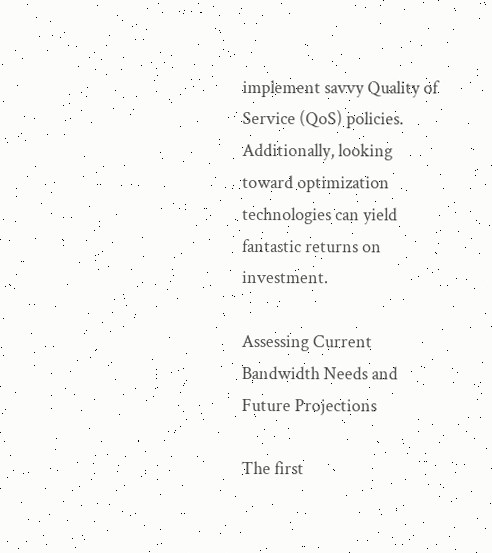implement savvy Quality of Service (QoS) policies. Additionally, looking toward optimization technologies can yield fantastic returns on investment.

Assessing Current Bandwidth Needs and Future Projections

The first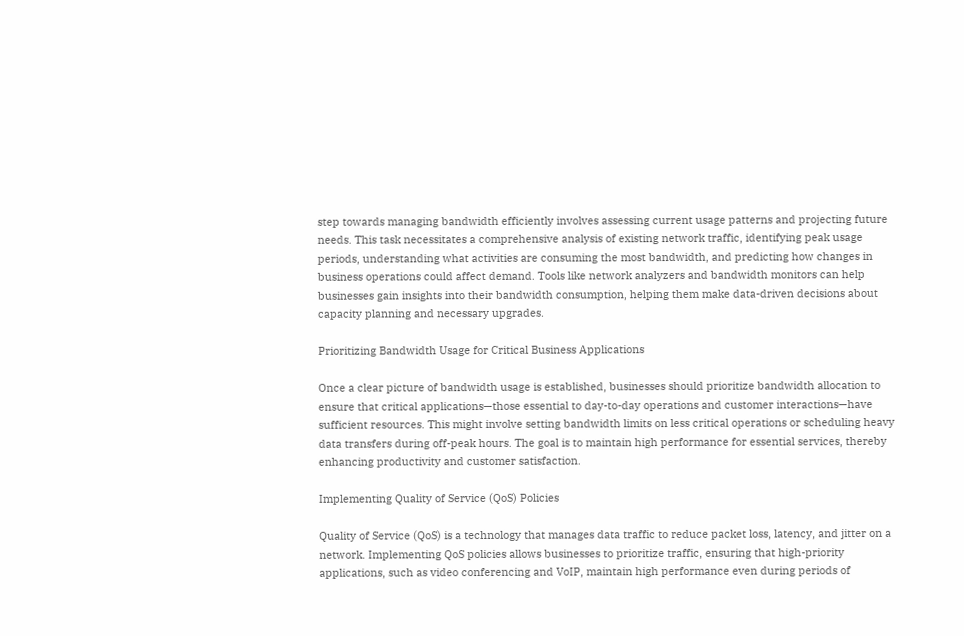step towards managing bandwidth efficiently involves assessing current usage patterns and projecting future needs. This task necessitates a comprehensive analysis of existing network traffic, identifying peak usage periods, understanding what activities are consuming the most bandwidth, and predicting how changes in business operations could affect demand. Tools like network analyzers and bandwidth monitors can help businesses gain insights into their bandwidth consumption, helping them make data-driven decisions about capacity planning and necessary upgrades.

Prioritizing Bandwidth Usage for Critical Business Applications

Once a clear picture of bandwidth usage is established, businesses should prioritize bandwidth allocation to ensure that critical applications—those essential to day-to-day operations and customer interactions—have sufficient resources. This might involve setting bandwidth limits on less critical operations or scheduling heavy data transfers during off-peak hours. The goal is to maintain high performance for essential services, thereby enhancing productivity and customer satisfaction.

Implementing Quality of Service (QoS) Policies

Quality of Service (QoS) is a technology that manages data traffic to reduce packet loss, latency, and jitter on a network. Implementing QoS policies allows businesses to prioritize traffic, ensuring that high-priority applications, such as video conferencing and VoIP, maintain high performance even during periods of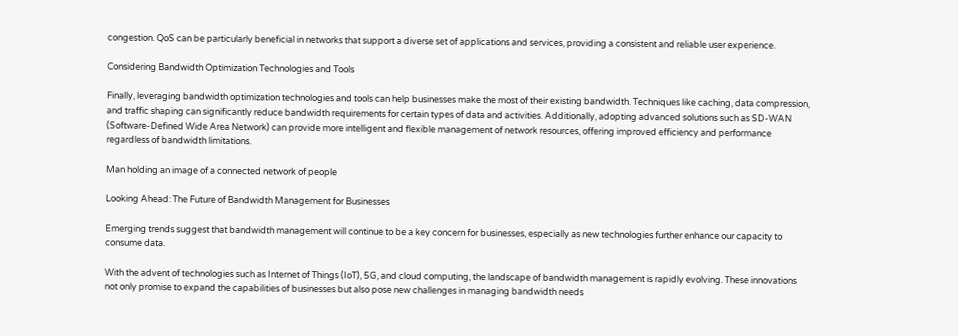congestion. QoS can be particularly beneficial in networks that support a diverse set of applications and services, providing a consistent and reliable user experience.

Considering Bandwidth Optimization Technologies and Tools

Finally, leveraging bandwidth optimization technologies and tools can help businesses make the most of their existing bandwidth. Techniques like caching, data compression, and traffic shaping can significantly reduce bandwidth requirements for certain types of data and activities. Additionally, adopting advanced solutions such as SD-WAN (Software-Defined Wide Area Network) can provide more intelligent and flexible management of network resources, offering improved efficiency and performance regardless of bandwidth limitations.

Man holding an image of a connected network of people

Looking Ahead: The Future of Bandwidth Management for Businesses

Emerging trends suggest that bandwidth management will continue to be a key concern for businesses, especially as new technologies further enhance our capacity to consume data.

With the advent of technologies such as Internet of Things (IoT), 5G, and cloud computing, the landscape of bandwidth management is rapidly evolving. These innovations not only promise to expand the capabilities of businesses but also pose new challenges in managing bandwidth needs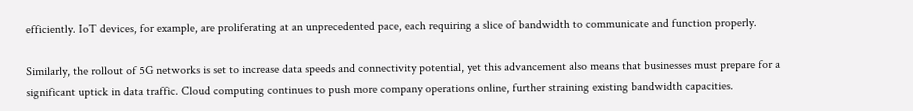efficiently. IoT devices, for example, are proliferating at an unprecedented pace, each requiring a slice of bandwidth to communicate and function properly.

Similarly, the rollout of 5G networks is set to increase data speeds and connectivity potential, yet this advancement also means that businesses must prepare for a significant uptick in data traffic. Cloud computing continues to push more company operations online, further straining existing bandwidth capacities.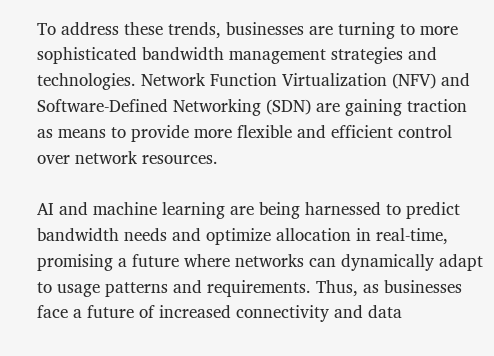To address these trends, businesses are turning to more sophisticated bandwidth management strategies and technologies. Network Function Virtualization (NFV) and Software-Defined Networking (SDN) are gaining traction as means to provide more flexible and efficient control over network resources.

AI and machine learning are being harnessed to predict bandwidth needs and optimize allocation in real-time, promising a future where networks can dynamically adapt to usage patterns and requirements. Thus, as businesses face a future of increased connectivity and data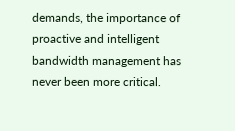demands, the importance of proactive and intelligent bandwidth management has never been more critical.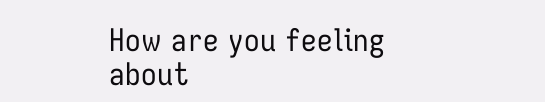How are you feeling about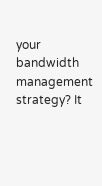your bandwidth management strategy? It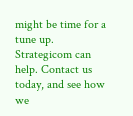might be time for a tune up. Strategicom can help. Contact us today, and see how we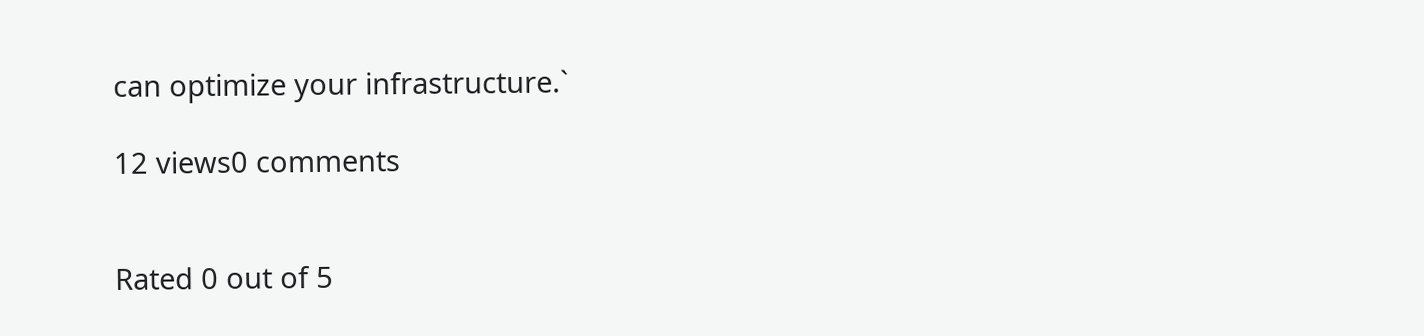can optimize your infrastructure.`

12 views0 comments


Rated 0 out of 5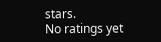stars.
No ratings yet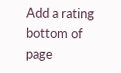Add a rating
bottom of page